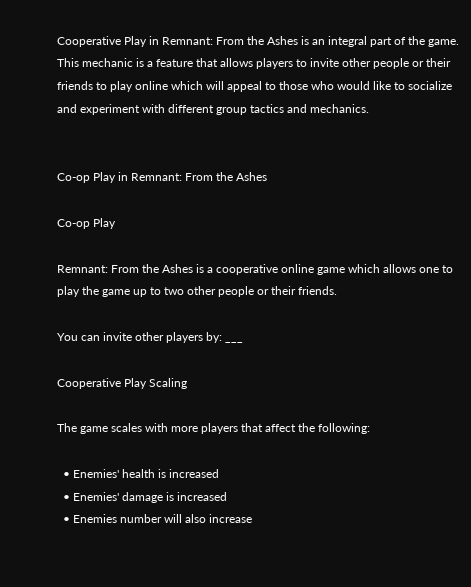Cooperative Play in Remnant: From the Ashes is an integral part of the game. This mechanic is a feature that allows players to invite other people or their friends to play online which will appeal to those who would like to socialize and experiment with different group tactics and mechanics.


Co-op Play in Remnant: From the Ashes

Co-op Play

Remnant: From the Ashes is a cooperative online game which allows one to play the game up to two other people or their friends.

You can invite other players by: ___

Cooperative Play Scaling

The game scales with more players that affect the following:

  • Enemies' health is increased
  • Enemies' damage is increased
  • Enemies number will also increase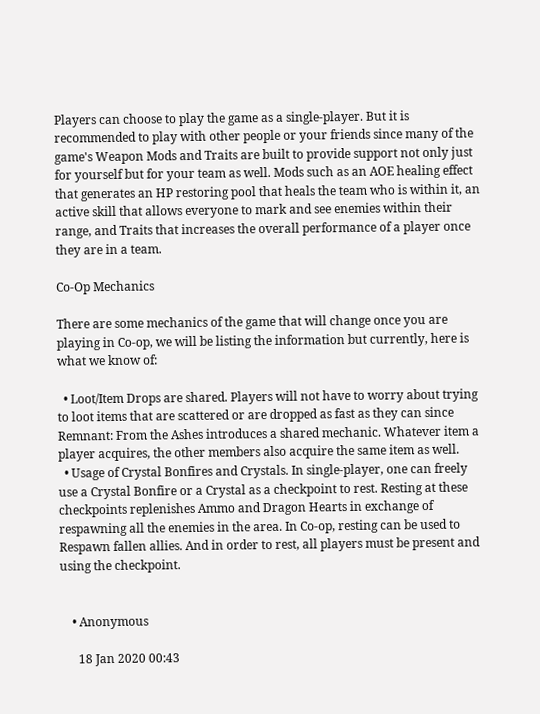Players can choose to play the game as a single-player. But it is recommended to play with other people or your friends since many of the game's Weapon Mods and Traits are built to provide support not only just for yourself but for your team as well. Mods such as an AOE healing effect that generates an HP restoring pool that heals the team who is within it, an active skill that allows everyone to mark and see enemies within their range, and Traits that increases the overall performance of a player once they are in a team.

Co-Op Mechanics

There are some mechanics of the game that will change once you are playing in Co-op, we will be listing the information but currently, here is what we know of:

  • Loot/Item Drops are shared. Players will not have to worry about trying to loot items that are scattered or are dropped as fast as they can since Remnant: From the Ashes introduces a shared mechanic. Whatever item a player acquires, the other members also acquire the same item as well.
  • Usage of Crystal Bonfires and Crystals. In single-player, one can freely use a Crystal Bonfire or a Crystal as a checkpoint to rest. Resting at these checkpoints replenishes Ammo and Dragon Hearts in exchange of respawning all the enemies in the area. In Co-op, resting can be used to Respawn fallen allies. And in order to rest, all players must be present and using the checkpoint.


    • Anonymous

      18 Jan 2020 00:43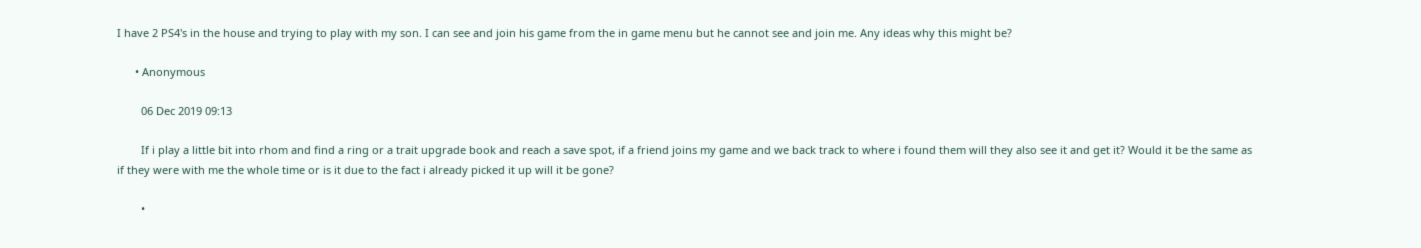I have 2 PS4's in the house and trying to play with my son. I can see and join his game from the in game menu but he cannot see and join me. Any ideas why this might be?

      • Anonymous

        06 Dec 2019 09:13

        If i play a little bit into rhom and find a ring or a trait upgrade book and reach a save spot, if a friend joins my game and we back track to where i found them will they also see it and get it? Would it be the same as if they were with me the whole time or is it due to the fact i already picked it up will it be gone?

        •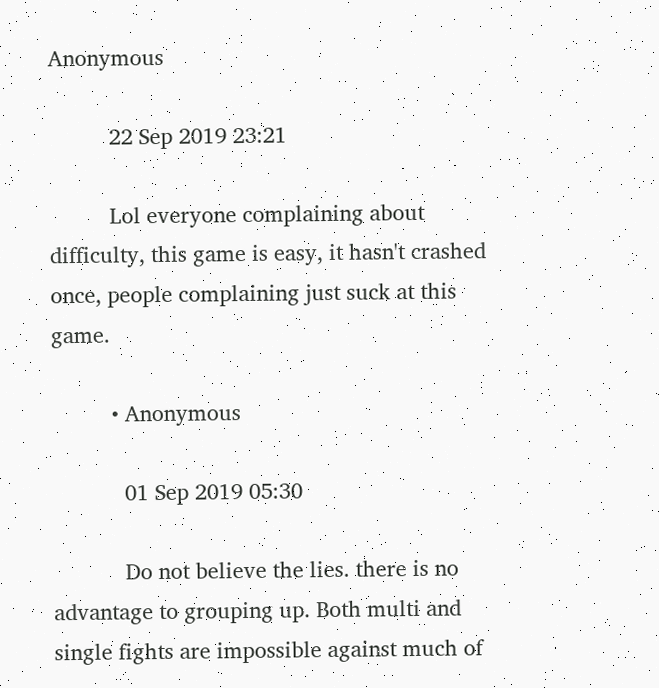Anonymous

          22 Sep 2019 23:21

          Lol everyone complaining about difficulty, this game is easy, it hasn't crashed once, people complaining just suck at this game.

          • Anonymous

            01 Sep 2019 05:30

            Do not believe the lies. there is no advantage to grouping up. Both multi and single fights are impossible against much of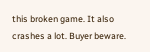this broken game. It also crashes a lot. Buyer beware.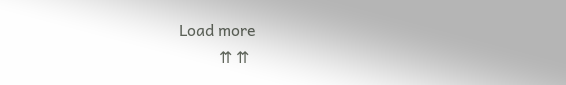Load more
          ⇈ ⇈